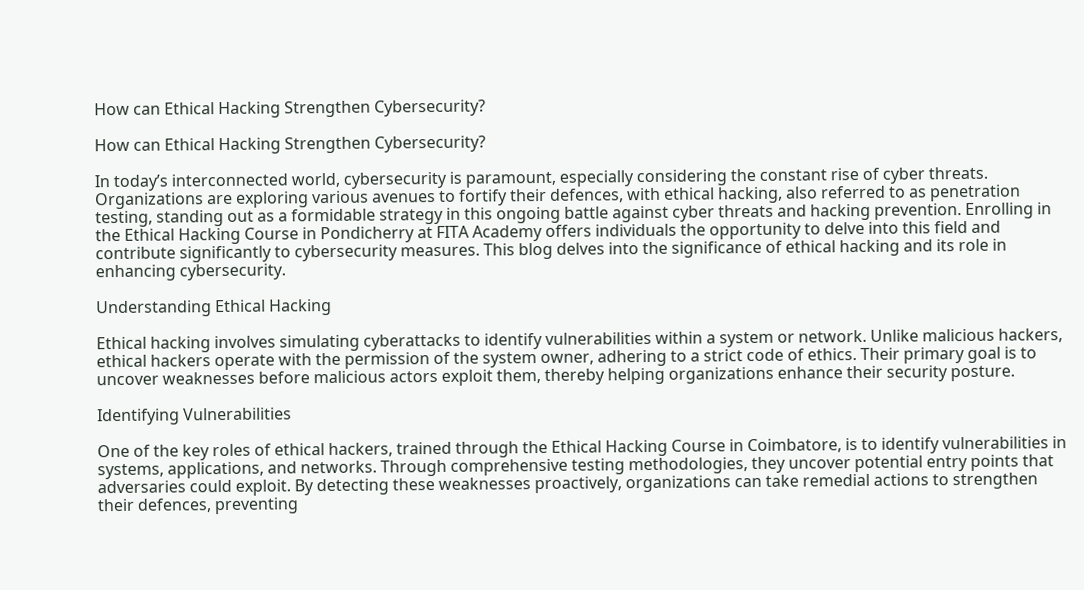How can Ethical Hacking Strengthen Cybersecurity?

How can Ethical Hacking Strengthen Cybersecurity?

In today’s interconnected world, cybersecurity is paramount, especially considering the constant rise of cyber threats. Organizations are exploring various avenues to fortify their defences, with ethical hacking, also referred to as penetration testing, standing out as a formidable strategy in this ongoing battle against cyber threats and hacking prevention. Enrolling in the Ethical Hacking Course in Pondicherry at FITA Academy offers individuals the opportunity to delve into this field and contribute significantly to cybersecurity measures. This blog delves into the significance of ethical hacking and its role in enhancing cybersecurity.

Understanding Ethical Hacking

Ethical hacking involves simulating cyberattacks to identify vulnerabilities within a system or network. Unlike malicious hackers, ethical hackers operate with the permission of the system owner, adhering to a strict code of ethics. Their primary goal is to uncover weaknesses before malicious actors exploit them, thereby helping organizations enhance their security posture.

Identifying Vulnerabilities

One of the key roles of ethical hackers, trained through the Ethical Hacking Course in Coimbatore, is to identify vulnerabilities in systems, applications, and networks. Through comprehensive testing methodologies, they uncover potential entry points that adversaries could exploit. By detecting these weaknesses proactively, organizations can take remedial actions to strengthen their defences, preventing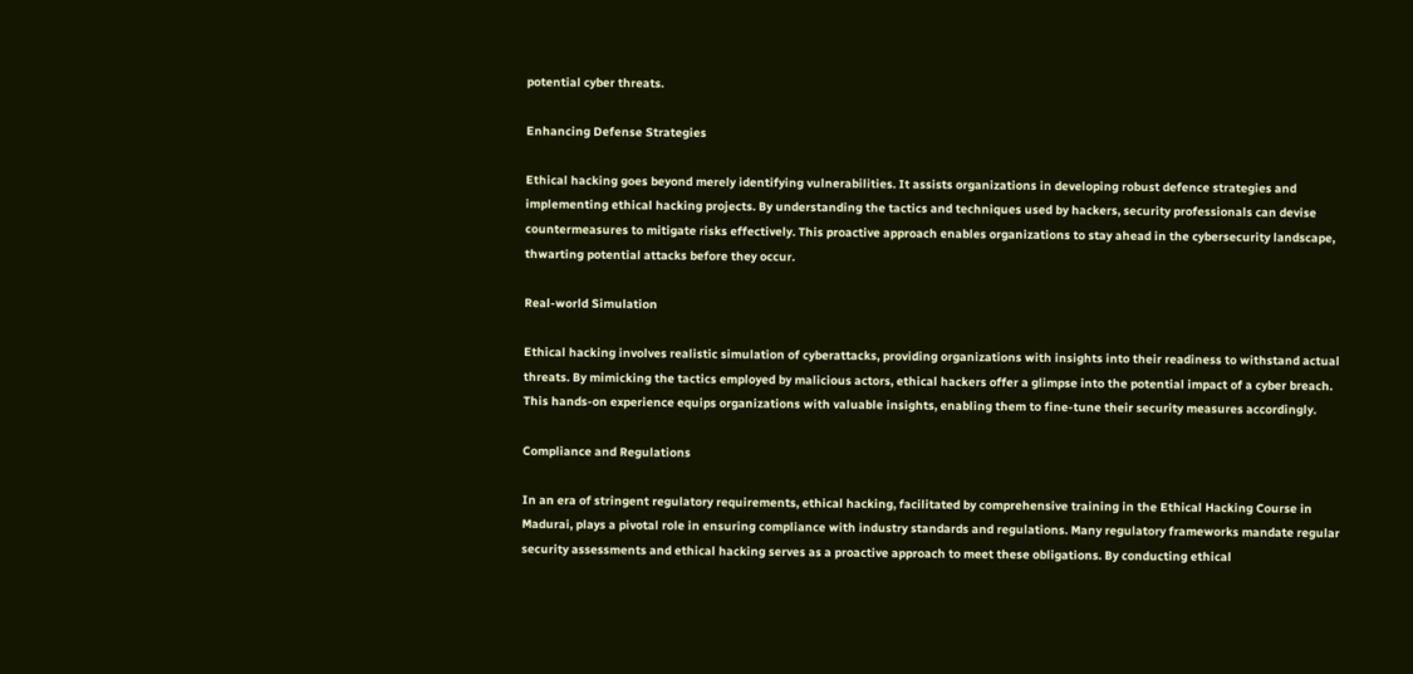potential cyber threats.

Enhancing Defense Strategies

Ethical hacking goes beyond merely identifying vulnerabilities. It assists organizations in developing robust defence strategies and implementing ethical hacking projects. By understanding the tactics and techniques used by hackers, security professionals can devise countermeasures to mitigate risks effectively. This proactive approach enables organizations to stay ahead in the cybersecurity landscape, thwarting potential attacks before they occur.

Real-world Simulation

Ethical hacking involves realistic simulation of cyberattacks, providing organizations with insights into their readiness to withstand actual threats. By mimicking the tactics employed by malicious actors, ethical hackers offer a glimpse into the potential impact of a cyber breach. This hands-on experience equips organizations with valuable insights, enabling them to fine-tune their security measures accordingly.

Compliance and Regulations

In an era of stringent regulatory requirements, ethical hacking, facilitated by comprehensive training in the Ethical Hacking Course in Madurai, plays a pivotal role in ensuring compliance with industry standards and regulations. Many regulatory frameworks mandate regular security assessments and ethical hacking serves as a proactive approach to meet these obligations. By conducting ethical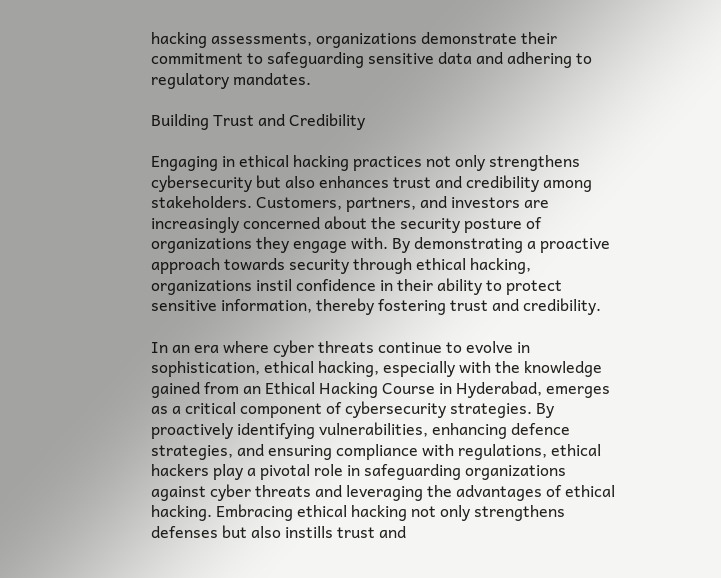hacking assessments, organizations demonstrate their commitment to safeguarding sensitive data and adhering to regulatory mandates.

Building Trust and Credibility

Engaging in ethical hacking practices not only strengthens cybersecurity but also enhances trust and credibility among stakeholders. Customers, partners, and investors are increasingly concerned about the security posture of organizations they engage with. By demonstrating a proactive approach towards security through ethical hacking, organizations instil confidence in their ability to protect sensitive information, thereby fostering trust and credibility.

In an era where cyber threats continue to evolve in sophistication, ethical hacking, especially with the knowledge gained from an Ethical Hacking Course in Hyderabad, emerges as a critical component of cybersecurity strategies. By proactively identifying vulnerabilities, enhancing defence strategies, and ensuring compliance with regulations, ethical hackers play a pivotal role in safeguarding organizations against cyber threats and leveraging the advantages of ethical hacking. Embracing ethical hacking not only strengthens defenses but also instills trust and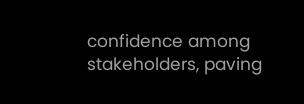confidence among stakeholders, paving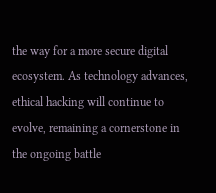the way for a more secure digital ecosystem. As technology advances, ethical hacking will continue to evolve, remaining a cornerstone in the ongoing battle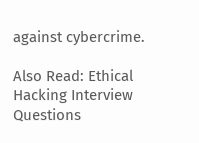against cybercrime.

Also Read: Ethical Hacking Interview Questions